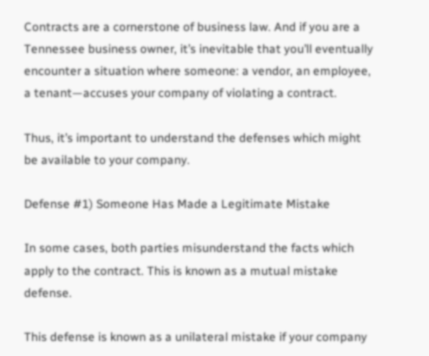Contracts are a cornerstone of business law. And if you are a Tennessee business owner, it’s inevitable that you’ll eventually encounter a situation where someone: a vendor, an employee, a tenant—accuses your company of violating a contract.

Thus, it’s important to understand the defenses which might be available to your company.

Defense #1) Someone Has Made a Legitimate Mistake

In some cases, both parties misunderstand the facts which apply to the contract. This is known as a mutual mistake defense.

This defense is known as a unilateral mistake if your company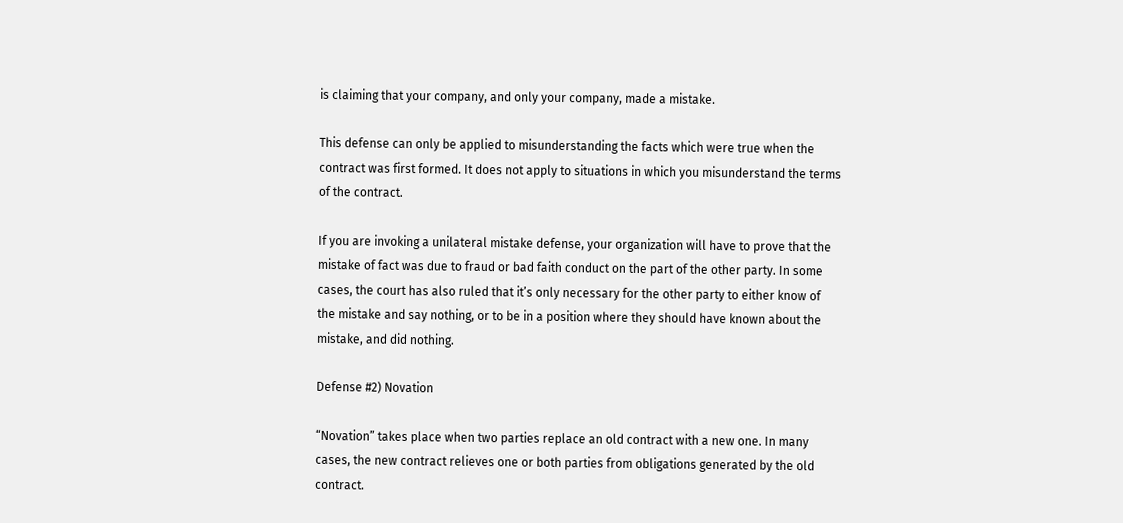is claiming that your company, and only your company, made a mistake.

This defense can only be applied to misunderstanding the facts which were true when the contract was first formed. It does not apply to situations in which you misunderstand the terms of the contract.

If you are invoking a unilateral mistake defense, your organization will have to prove that the mistake of fact was due to fraud or bad faith conduct on the part of the other party. In some cases, the court has also ruled that it’s only necessary for the other party to either know of the mistake and say nothing, or to be in a position where they should have known about the mistake, and did nothing.

Defense #2) Novation

“Novation” takes place when two parties replace an old contract with a new one. In many cases, the new contract relieves one or both parties from obligations generated by the old contract.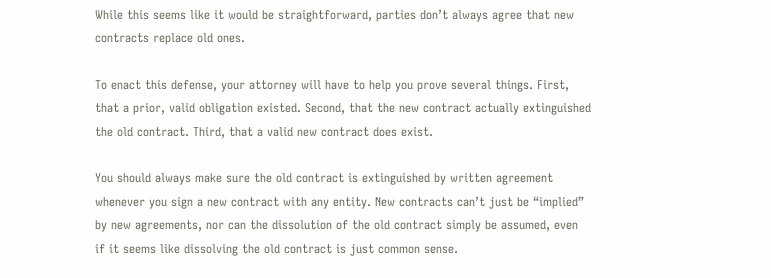While this seems like it would be straightforward, parties don’t always agree that new contracts replace old ones.

To enact this defense, your attorney will have to help you prove several things. First, that a prior, valid obligation existed. Second, that the new contract actually extinguished the old contract. Third, that a valid new contract does exist.

You should always make sure the old contract is extinguished by written agreement whenever you sign a new contract with any entity. New contracts can’t just be “implied” by new agreements, nor can the dissolution of the old contract simply be assumed, even if it seems like dissolving the old contract is just common sense.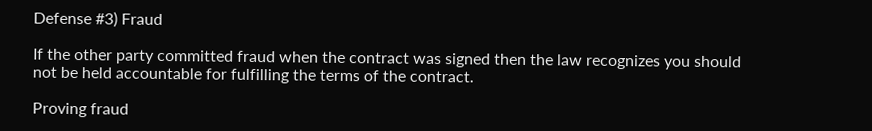Defense #3) Fraud

If the other party committed fraud when the contract was signed then the law recognizes you should not be held accountable for fulfilling the terms of the contract.

Proving fraud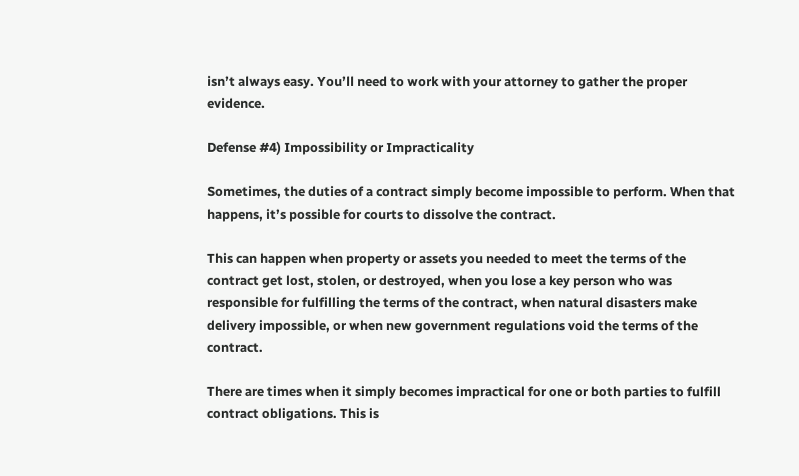isn’t always easy. You’ll need to work with your attorney to gather the proper evidence.

Defense #4) Impossibility or Impracticality

Sometimes, the duties of a contract simply become impossible to perform. When that happens, it’s possible for courts to dissolve the contract.

This can happen when property or assets you needed to meet the terms of the contract get lost, stolen, or destroyed, when you lose a key person who was responsible for fulfilling the terms of the contract, when natural disasters make delivery impossible, or when new government regulations void the terms of the contract.

There are times when it simply becomes impractical for one or both parties to fulfill contract obligations. This is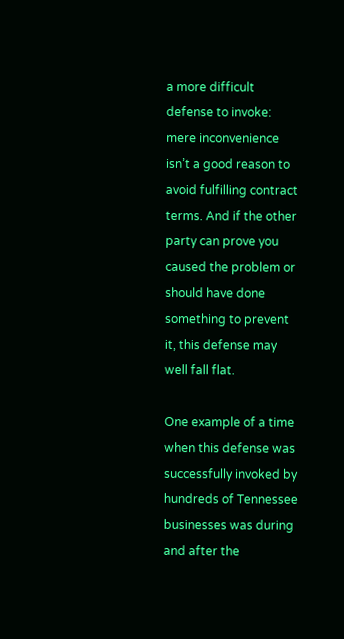a more difficult defense to invoke: mere inconvenience isn’t a good reason to avoid fulfilling contract terms. And if the other party can prove you caused the problem or should have done something to prevent it, this defense may well fall flat.

One example of a time when this defense was successfully invoked by hundreds of Tennessee businesses was during and after the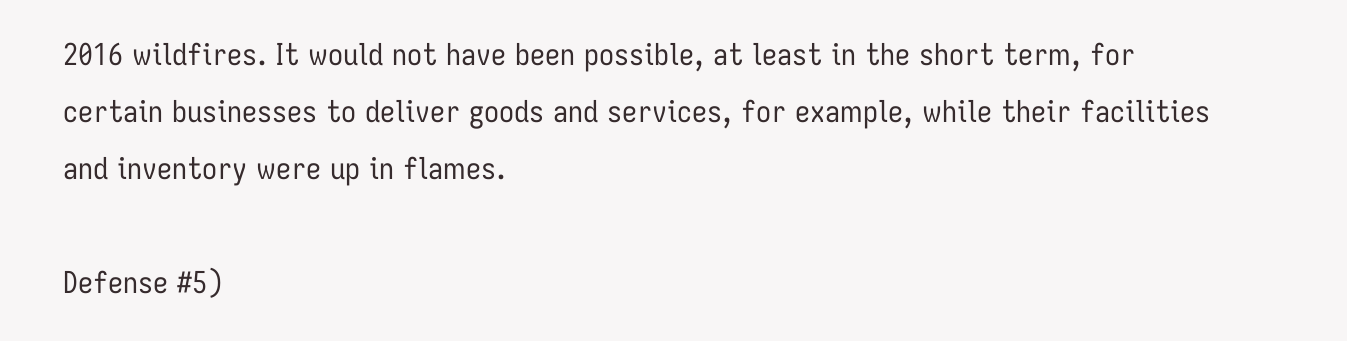2016 wildfires. It would not have been possible, at least in the short term, for certain businesses to deliver goods and services, for example, while their facilities and inventory were up in flames.

Defense #5)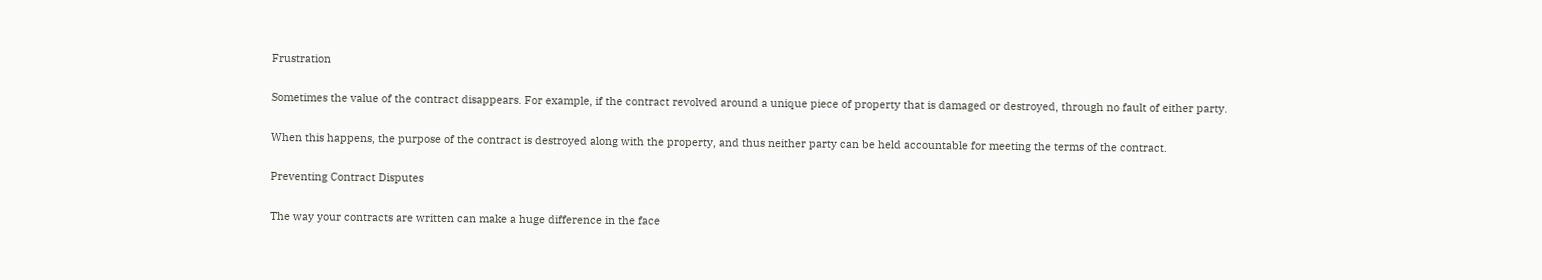Frustration

Sometimes the value of the contract disappears. For example, if the contract revolved around a unique piece of property that is damaged or destroyed, through no fault of either party.

When this happens, the purpose of the contract is destroyed along with the property, and thus neither party can be held accountable for meeting the terms of the contract.

Preventing Contract Disputes

The way your contracts are written can make a huge difference in the face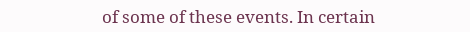of some of these events. In certain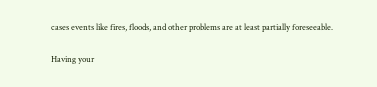cases events like fires, floods, and other problems are at least partially foreseeable.

Having your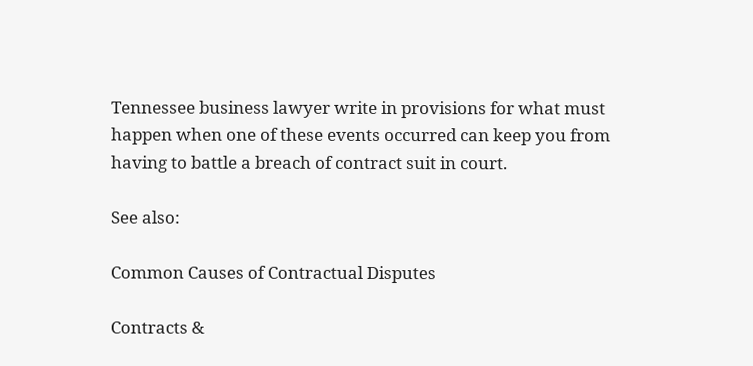Tennessee business lawyer write in provisions for what must happen when one of these events occurred can keep you from having to battle a breach of contract suit in court.

See also:

Common Causes of Contractual Disputes

Contracts &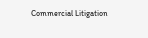Commercial Litigation